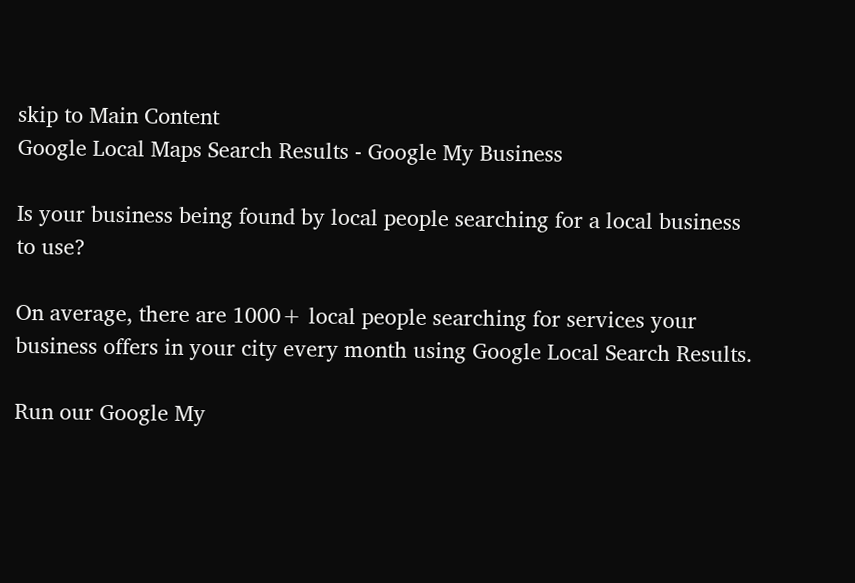skip to Main Content
Google Local Maps Search Results - Google My Business

Is your business being found by local people searching for a local business to use?

On average, there are 1000+ local people searching for services your business offers in your city every month using Google Local Search Results.

Run our Google My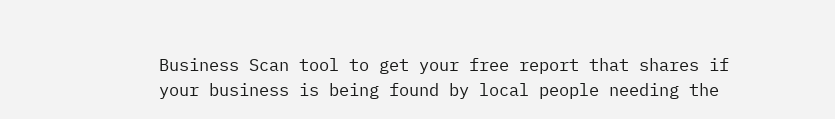Business Scan tool to get your free report that shares if your business is being found by local people needing the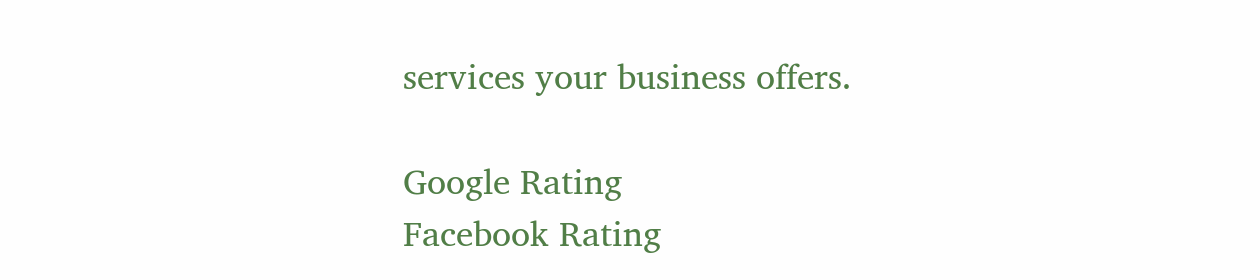services your business offers.

Google Rating
Facebook Rating